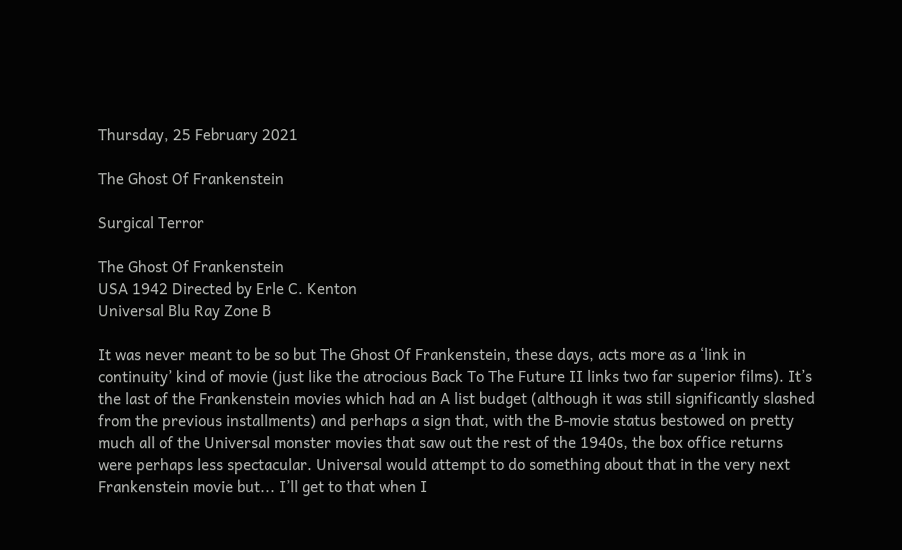Thursday, 25 February 2021

The Ghost Of Frankenstein

Surgical Terror

The Ghost Of Frankenstein
USA 1942 Directed by Erle C. Kenton
Universal Blu Ray Zone B

It was never meant to be so but The Ghost Of Frankenstein, these days, acts more as a ‘link in continuity’ kind of movie (just like the atrocious Back To The Future II links two far superior films). It’s the last of the Frankenstein movies which had an A list budget (although it was still significantly slashed from the previous installments) and perhaps a sign that, with the B-movie status bestowed on pretty much all of the Universal monster movies that saw out the rest of the 1940s, the box office returns were perhaps less spectacular. Universal would attempt to do something about that in the very next Frankenstein movie but... I’ll get to that when I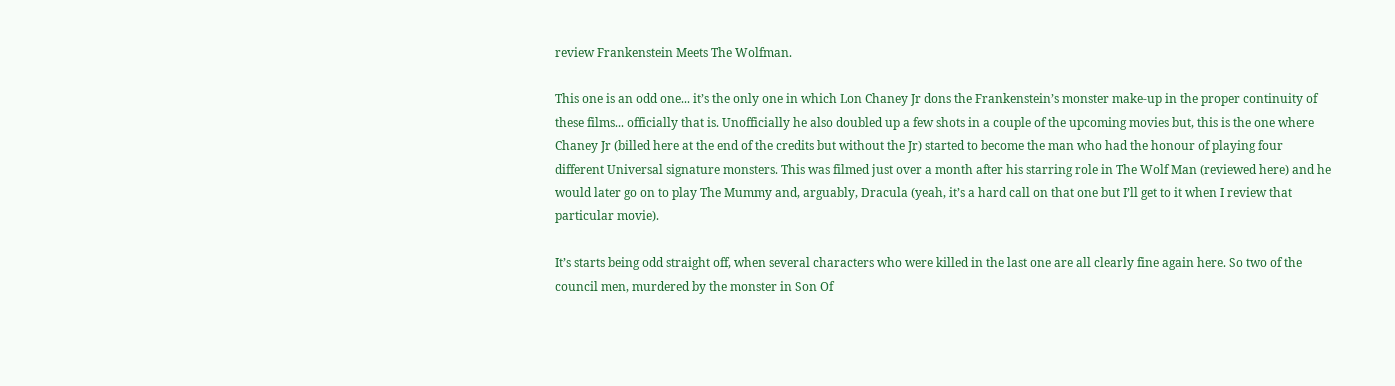review Frankenstein Meets The Wolfman.

This one is an odd one... it’s the only one in which Lon Chaney Jr dons the Frankenstein’s monster make-up in the proper continuity of these films... officially that is. Unofficially he also doubled up a few shots in a couple of the upcoming movies but, this is the one where Chaney Jr (billed here at the end of the credits but without the Jr) started to become the man who had the honour of playing four different Universal signature monsters. This was filmed just over a month after his starring role in The Wolf Man (reviewed here) and he would later go on to play The Mummy and, arguably, Dracula (yeah, it’s a hard call on that one but I’ll get to it when I review that particular movie).

It’s starts being odd straight off, when several characters who were killed in the last one are all clearly fine again here. So two of the council men, murdered by the monster in Son Of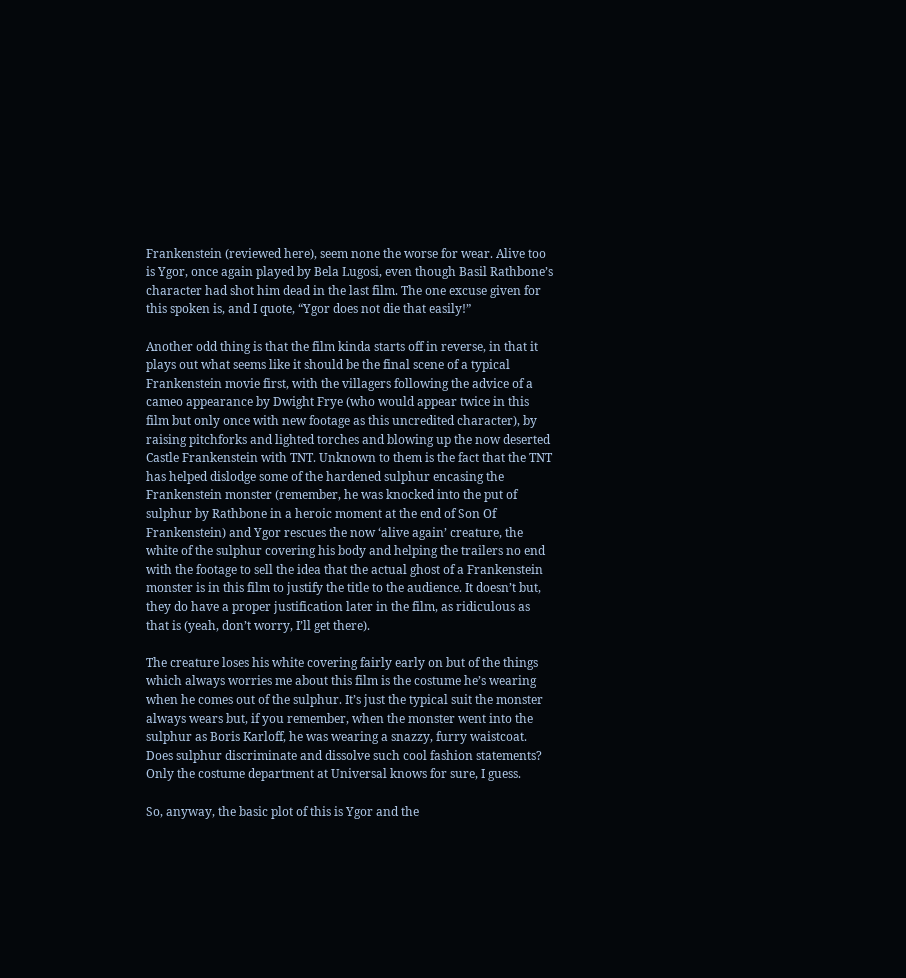Frankenstein (reviewed here), seem none the worse for wear. Alive too is Ygor, once again played by Bela Lugosi, even though Basil Rathbone’s character had shot him dead in the last film. The one excuse given for this spoken is, and I quote, “Ygor does not die that easily!”

Another odd thing is that the film kinda starts off in reverse, in that it plays out what seems like it should be the final scene of a typical Frankenstein movie first, with the villagers following the advice of a cameo appearance by Dwight Frye (who would appear twice in this film but only once with new footage as this uncredited character), by raising pitchforks and lighted torches and blowing up the now deserted Castle Frankenstein with TNT. Unknown to them is the fact that the TNT has helped dislodge some of the hardened sulphur encasing the Frankenstein monster (remember, he was knocked into the put of sulphur by Rathbone in a heroic moment at the end of Son Of Frankenstein) and Ygor rescues the now ‘alive again’ creature, the white of the sulphur covering his body and helping the trailers no end with the footage to sell the idea that the actual ghost of a Frankenstein monster is in this film to justify the title to the audience. It doesn’t but, they do have a proper justification later in the film, as ridiculous as that is (yeah, don’t worry, I’ll get there).

The creature loses his white covering fairly early on but of the things which always worries me about this film is the costume he’s wearing when he comes out of the sulphur. It’s just the typical suit the monster always wears but, if you remember, when the monster went into the sulphur as Boris Karloff, he was wearing a snazzy, furry waistcoat. Does sulphur discriminate and dissolve such cool fashion statements? Only the costume department at Universal knows for sure, I guess.

So, anyway, the basic plot of this is Ygor and the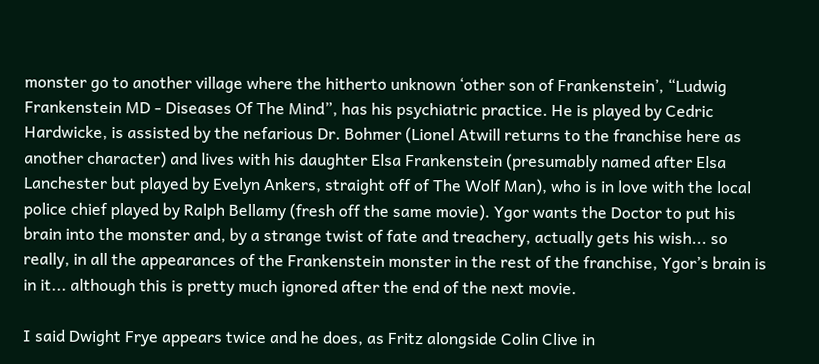monster go to another village where the hitherto unknown ‘other son of Frankenstein’, “Ludwig Frankenstein MD - Diseases Of The Mind”, has his psychiatric practice. He is played by Cedric Hardwicke, is assisted by the nefarious Dr. Bohmer (Lionel Atwill returns to the franchise here as another character) and lives with his daughter Elsa Frankenstein (presumably named after Elsa Lanchester but played by Evelyn Ankers, straight off of The Wolf Man), who is in love with the local police chief played by Ralph Bellamy (fresh off the same movie). Ygor wants the Doctor to put his brain into the monster and, by a strange twist of fate and treachery, actually gets his wish... so really, in all the appearances of the Frankenstein monster in the rest of the franchise, Ygor’s brain is in it... although this is pretty much ignored after the end of the next movie.

I said Dwight Frye appears twice and he does, as Fritz alongside Colin Clive in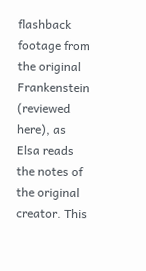flashback footage from the original Frankenstein (reviewed here), as Elsa reads the notes of the original creator. This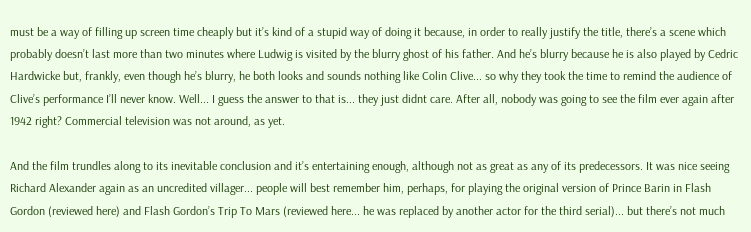must be a way of filling up screen time cheaply but it’s kind of a stupid way of doing it because, in order to really justify the title, there’s a scene which probably doesn’t last more than two minutes where Ludwig is visited by the blurry ghost of his father. And he’s blurry because he is also played by Cedric Hardwicke but, frankly, even though he’s blurry, he both looks and sounds nothing like Colin Clive... so why they took the time to remind the audience of Clive’s performance I’ll never know. Well... I guess the answer to that is... they just didnt care. After all, nobody was going to see the film ever again after 1942 right? Commercial television was not around, as yet.

And the film trundles along to its inevitable conclusion and it’s entertaining enough, although not as great as any of its predecessors. It was nice seeing Richard Alexander again as an uncredited villager... people will best remember him, perhaps, for playing the original version of Prince Barin in Flash Gordon (reviewed here) and Flash Gordon’s Trip To Mars (reviewed here... he was replaced by another actor for the third serial)... but there’s not much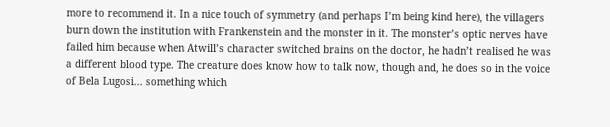more to recommend it. In a nice touch of symmetry (and perhaps I’m being kind here), the villagers burn down the institution with Frankenstein and the monster in it. The monster’s optic nerves have failed him because when Atwill’s character switched brains on the doctor, he hadn’t realised he was a different blood type. The creature does know how to talk now, though and, he does so in the voice of Bela Lugosi... something which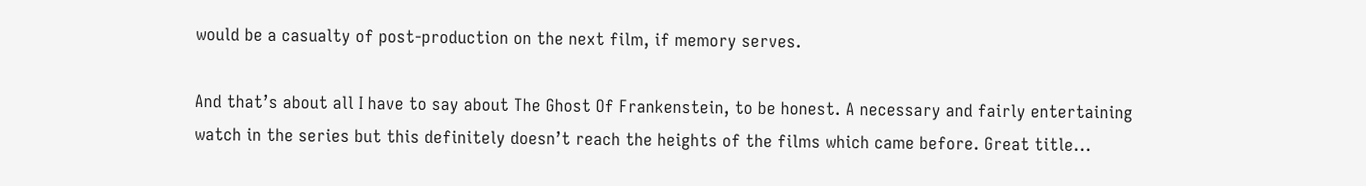would be a casualty of post-production on the next film, if memory serves.

And that’s about all I have to say about The Ghost Of Frankenstein, to be honest. A necessary and fairly entertaining watch in the series but this definitely doesn’t reach the heights of the films which came before. Great title...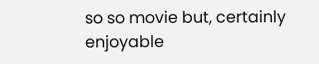so so movie but, certainly enjoyable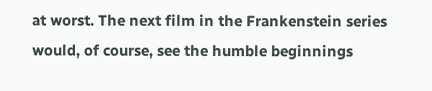at worst. The next film in the Frankenstein series would, of course, see the humble beginnings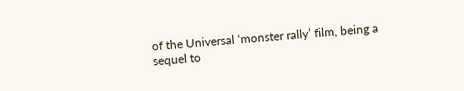of the Universal ‘monster rally’ film, being a sequel to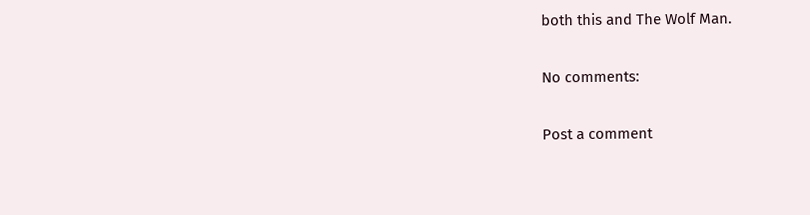both this and The Wolf Man.

No comments:

Post a comment